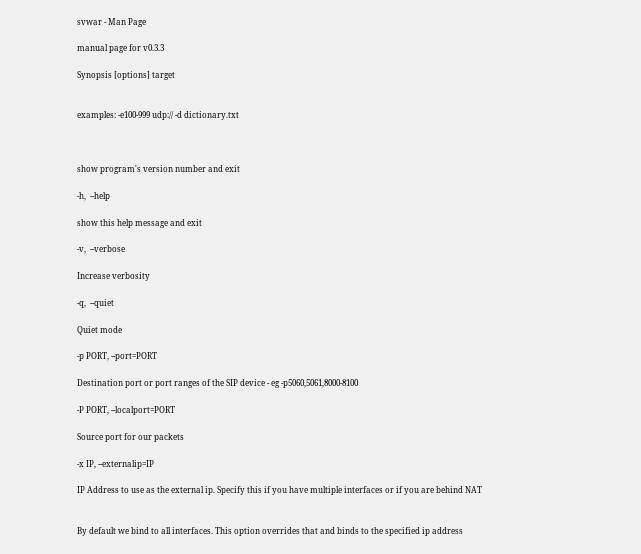svwar - Man Page

manual page for v0.3.3

Synopsis [options] target


examples: -e100-999 udp:// -d dictionary.txt



show program's version number and exit

-h,  --help

show this help message and exit

-v,  --verbose

Increase verbosity

-q,  --quiet

Quiet mode

-p PORT, --port=PORT

Destination port or port ranges of the SIP device - eg -p5060,5061,8000-8100

-P PORT, --localport=PORT

Source port for our packets

-x IP, --externalip=IP

IP Address to use as the external ip. Specify this if you have multiple interfaces or if you are behind NAT


By default we bind to all interfaces. This option overrides that and binds to the specified ip address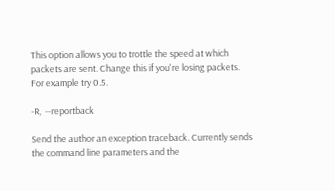This option allows you to trottle the speed at which packets are sent. Change this if you're losing packets. For example try 0.5.

-R,  --reportback

Send the author an exception traceback. Currently sends the command line parameters and the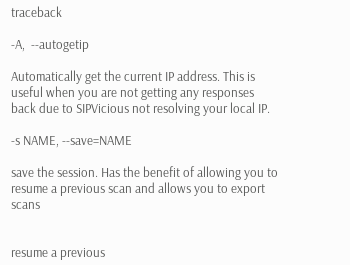traceback

-A,  --autogetip

Automatically get the current IP address. This is useful when you are not getting any responses back due to SIPVicious not resolving your local IP.

-s NAME, --save=NAME

save the session. Has the benefit of allowing you to resume a previous scan and allows you to export scans


resume a previous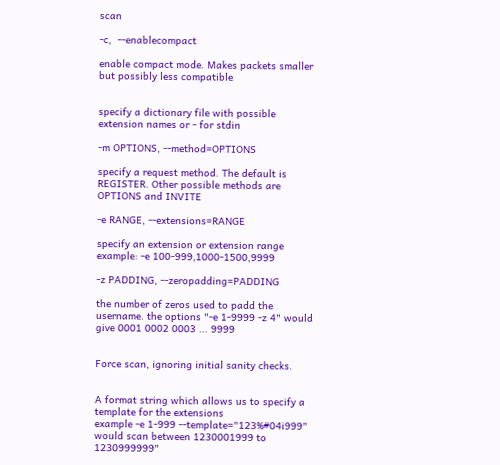scan

-c,  --enablecompact

enable compact mode. Makes packets smaller but possibly less compatible


specify a dictionary file with possible extension names or - for stdin

-m OPTIONS, --method=OPTIONS

specify a request method. The default is REGISTER. Other possible methods are OPTIONS and INVITE

-e RANGE, --extensions=RANGE

specify an extension or extension range  example: -e 100-999,1000-1500,9999

-z PADDING, --zeropadding=PADDING

the number of zeros used to padd the username. the options "-e 1-9999 -z 4" would give 0001 0002 0003 ... 9999


Force scan, ignoring initial sanity checks.


A format string which allows us to specify a template for the extensions                       example -e 1-999 --template="123%#04i999" would scan between 1230001999 to 1230999999"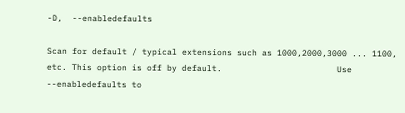-D,  --enabledefaults

Scan for default / typical extensions such as 1000,2000,3000 ... 1100, etc. This option is off by default.                       Use --enabledefaults to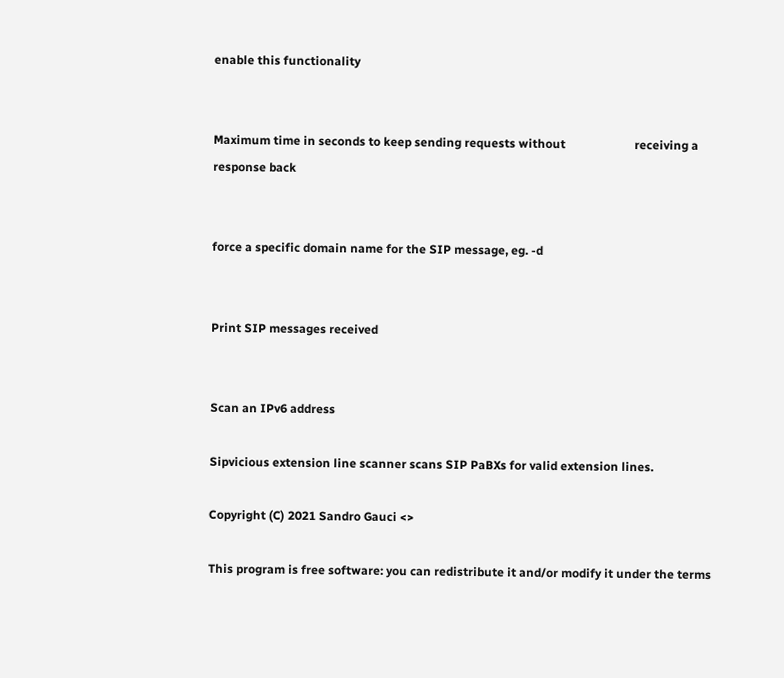enable this functionality


Maximum time in seconds to keep sending requests without                       receiving a response back


force a specific domain name for the SIP message, eg. -d


Print SIP messages received


Scan an IPv6 address

Sipvicious extension line scanner scans SIP PaBXs for valid extension lines.

Copyright (C) 2021 Sandro Gauci <>

This program is free software: you can redistribute it and/or modify it under the terms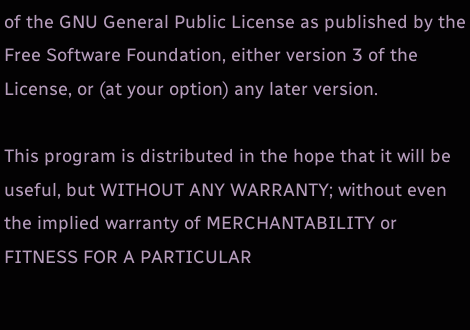of the GNU General Public License as published by the Free Software Foundation, either version 3 of the License, or (at your option) any later version.

This program is distributed in the hope that it will be useful, but WITHOUT ANY WARRANTY; without even the implied warranty of MERCHANTABILITY or FITNESS FOR A PARTICULAR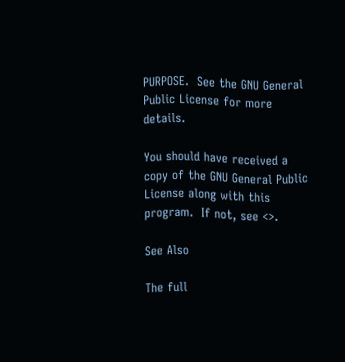PURPOSE.  See the GNU General Public License for more details.

You should have received a copy of the GNU General Public License along with this program.  If not, see <>.

See Also

The full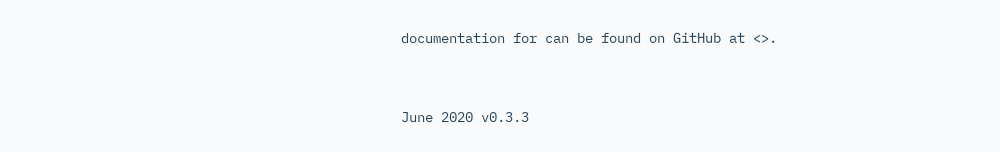documentation for can be found on GitHub at <>.


June 2020 v0.3.3